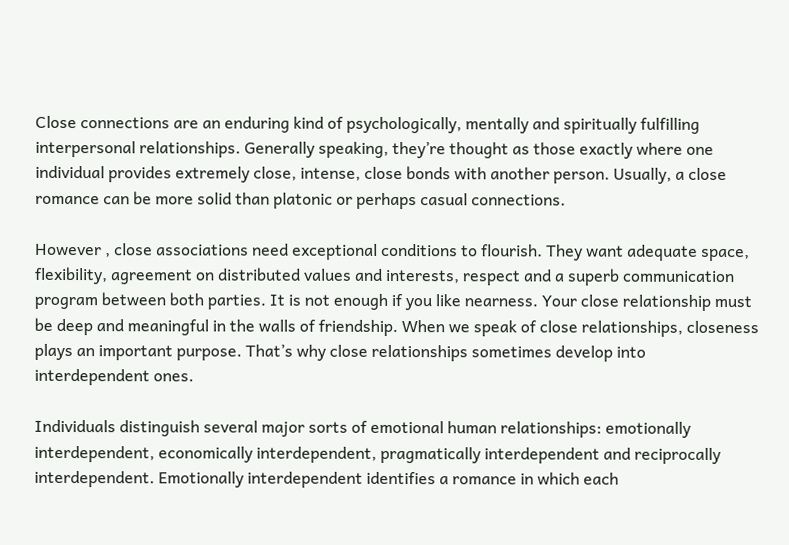Close connections are an enduring kind of psychologically, mentally and spiritually fulfilling interpersonal relationships. Generally speaking, they’re thought as those exactly where one individual provides extremely close, intense, close bonds with another person. Usually, a close romance can be more solid than platonic or perhaps casual connections.

However , close associations need exceptional conditions to flourish. They want adequate space, flexibility, agreement on distributed values and interests, respect and a superb communication program between both parties. It is not enough if you like nearness. Your close relationship must be deep and meaningful in the walls of friendship. When we speak of close relationships, closeness plays an important purpose. That’s why close relationships sometimes develop into interdependent ones.

Individuals distinguish several major sorts of emotional human relationships: emotionally interdependent, economically interdependent, pragmatically interdependent and reciprocally interdependent. Emotionally interdependent identifies a romance in which each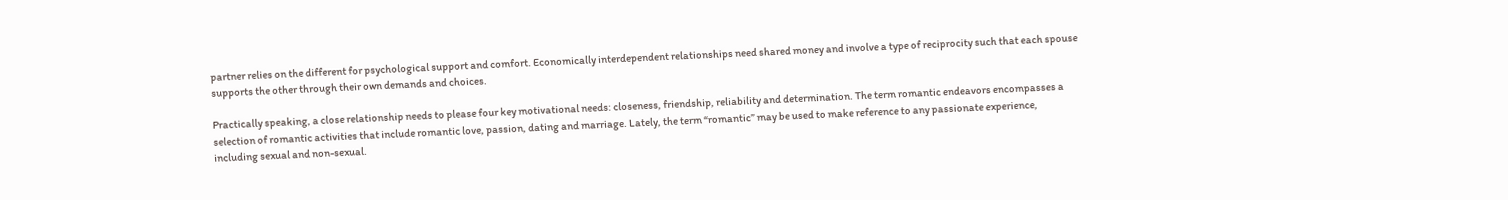partner relies on the different for psychological support and comfort. Economically interdependent relationships need shared money and involve a type of reciprocity such that each spouse supports the other through their own demands and choices.

Practically speaking, a close relationship needs to please four key motivational needs: closeness, friendship, reliability and determination. The term romantic endeavors encompasses a selection of romantic activities that include romantic love, passion, dating and marriage. Lately, the term “romantic” may be used to make reference to any passionate experience, including sexual and non-sexual.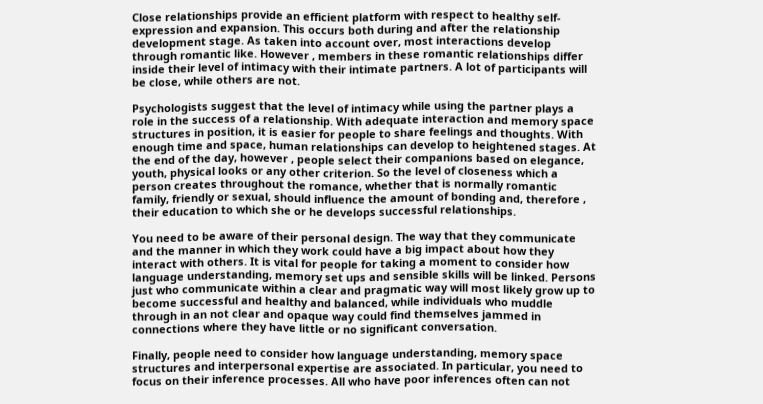Close relationships provide an efficient platform with respect to healthy self-expression and expansion. This occurs both during and after the relationship development stage. As taken into account over, most interactions develop through romantic like. However , members in these romantic relationships differ inside their level of intimacy with their intimate partners. A lot of participants will be close, while others are not.

Psychologists suggest that the level of intimacy while using the partner plays a role in the success of a relationship. With adequate interaction and memory space structures in position, it is easier for people to share feelings and thoughts. With enough time and space, human relationships can develop to heightened stages. At the end of the day, however , people select their companions based on elegance, youth, physical looks or any other criterion. So the level of closeness which a person creates throughout the romance, whether that is normally romantic family, friendly or sexual, should influence the amount of bonding and, therefore , their education to which she or he develops successful relationships.

You need to be aware of their personal design. The way that they communicate and the manner in which they work could have a big impact about how they interact with others. It is vital for people for taking a moment to consider how language understanding, memory set ups and sensible skills will be linked. Persons just who communicate within a clear and pragmatic way will most likely grow up to become successful and healthy and balanced, while individuals who muddle through in an not clear and opaque way could find themselves jammed in connections where they have little or no significant conversation.

Finally, people need to consider how language understanding, memory space structures and interpersonal expertise are associated. In particular, you need to focus on their inference processes. All who have poor inferences often can not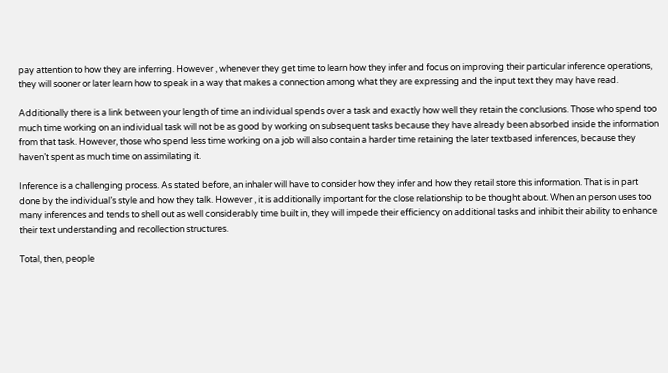pay attention to how they are inferring. However , whenever they get time to learn how they infer and focus on improving their particular inference operations, they will sooner or later learn how to speak in a way that makes a connection among what they are expressing and the input text they may have read.

Additionally there is a link between your length of time an individual spends over a task and exactly how well they retain the conclusions. Those who spend too much time working on an individual task will not be as good by working on subsequent tasks because they have already been absorbed inside the information from that task. However, those who spend less time working on a job will also contain a harder time retaining the later textbased inferences, because they haven’t spent as much time on assimilating it.

Inference is a challenging process. As stated before, an inhaler will have to consider how they infer and how they retail store this information. That is in part done by the individual’s style and how they talk. However , it is additionally important for the close relationship to be thought about. When an person uses too many inferences and tends to shell out as well considerably time built in, they will impede their efficiency on additional tasks and inhibit their ability to enhance their text understanding and recollection structures.

Total, then, people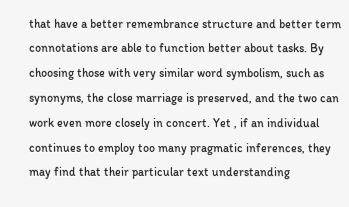that have a better remembrance structure and better term connotations are able to function better about tasks. By choosing those with very similar word symbolism, such as synonyms, the close marriage is preserved, and the two can work even more closely in concert. Yet , if an individual continues to employ too many pragmatic inferences, they may find that their particular text understanding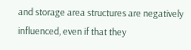and storage area structures are negatively influenced, even if that they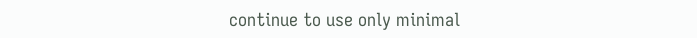continue to use only minimal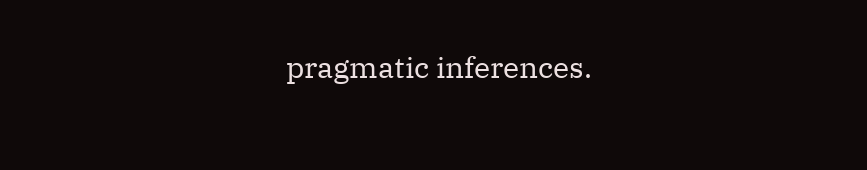pragmatic inferences.